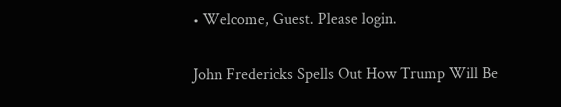• Welcome, Guest. Please login.

John Fredericks Spells Out How Trump Will Be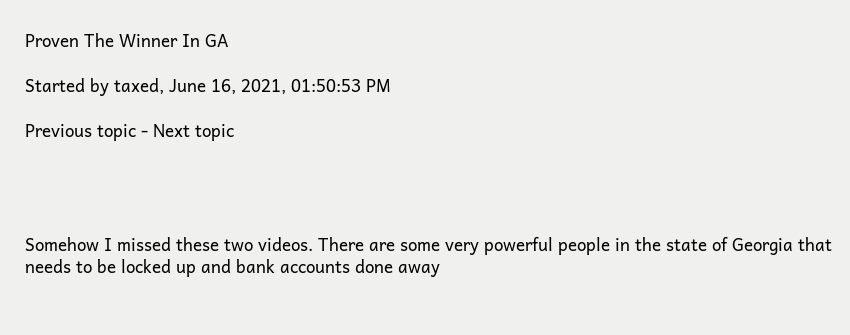Proven The Winner In GA

Started by taxed, June 16, 2021, 01:50:53 PM

Previous topic - Next topic




Somehow I missed these two videos. There are some very powerful people in the state of Georgia that needs to be locked up and bank accounts done away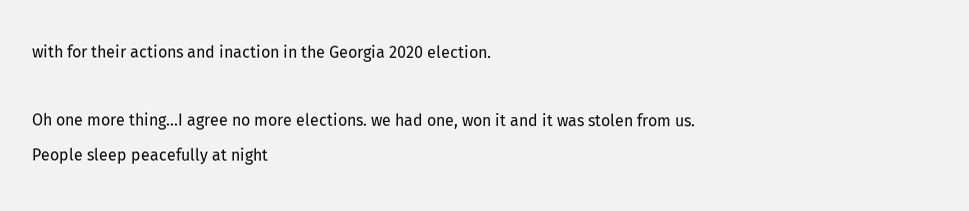with for their actions and inaction in the Georgia 2020 election.

Oh one more thing...I agree no more elections. we had one, won it and it was stolen from us.
People sleep peacefully at night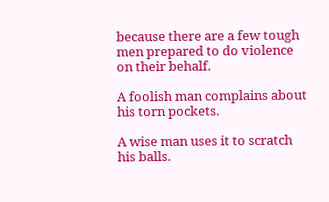because there are a few tough men prepared to do violence on their behalf.

A foolish man complains about his torn pockets.

A wise man uses it to scratch his balls.